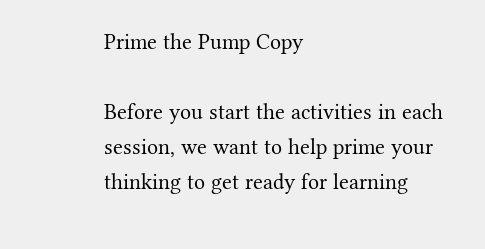Prime the Pump Copy

Before you start the activities in each session, we want to help prime your thinking to get ready for learning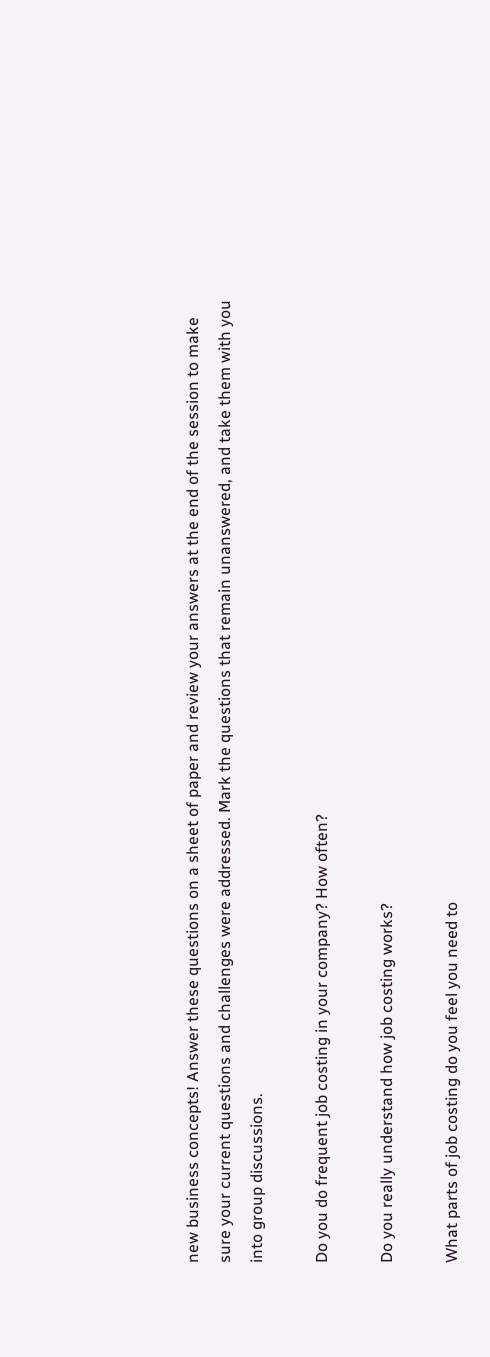new business concepts! Answer these questions on a sheet of paper and review your answers at the end of the session to make sure your current questions and challenges were addressed. Mark the questions that remain unanswered, and take them with you into group discussions.

Do you do frequent job costing in your company? How often?

Do you really understand how job costing works?

What parts of job costing do you feel you need to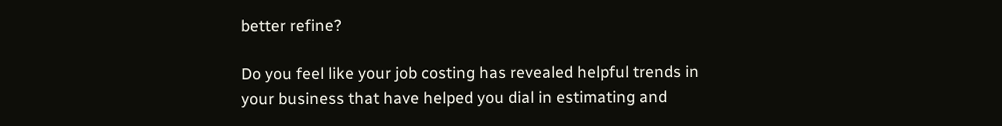better refine?

Do you feel like your job costing has revealed helpful trends in your business that have helped you dial in estimating and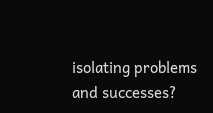isolating problems and successes?